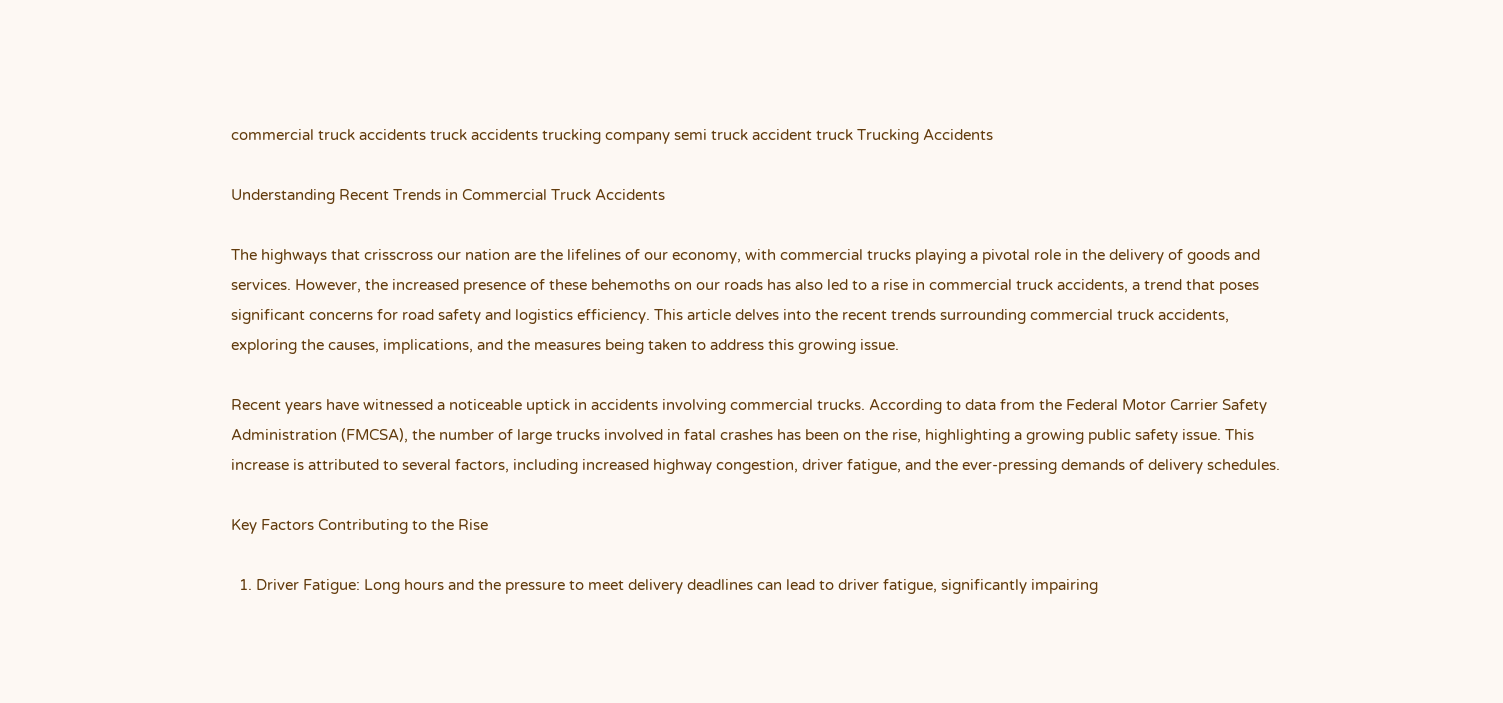commercial truck accidents truck accidents trucking company semi truck accident truck Trucking Accidents

Understanding Recent Trends in Commercial Truck Accidents

The highways that crisscross our nation are the lifelines of our economy, with commercial trucks playing a pivotal role in the delivery of goods and services. However, the increased presence of these behemoths on our roads has also led to a rise in commercial truck accidents, a trend that poses significant concerns for road safety and logistics efficiency. This article delves into the recent trends surrounding commercial truck accidents, exploring the causes, implications, and the measures being taken to address this growing issue.

Recent years have witnessed a noticeable uptick in accidents involving commercial trucks. According to data from the Federal Motor Carrier Safety Administration (FMCSA), the number of large trucks involved in fatal crashes has been on the rise, highlighting a growing public safety issue. This increase is attributed to several factors, including increased highway congestion, driver fatigue, and the ever-pressing demands of delivery schedules.

Key Factors Contributing to the Rise

  1. Driver Fatigue: Long hours and the pressure to meet delivery deadlines can lead to driver fatigue, significantly impairing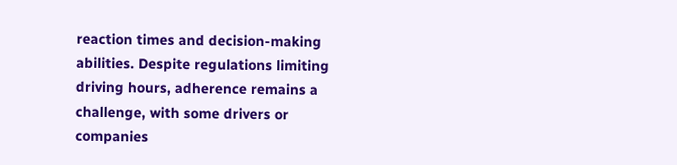reaction times and decision-making abilities. Despite regulations limiting driving hours, adherence remains a challenge, with some drivers or companies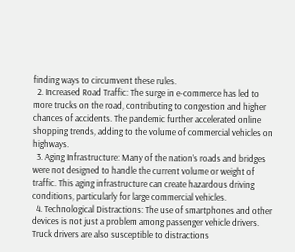finding ways to circumvent these rules.
  2. Increased Road Traffic: The surge in e-commerce has led to more trucks on the road, contributing to congestion and higher chances of accidents. The pandemic further accelerated online shopping trends, adding to the volume of commercial vehicles on highways.
  3. Aging Infrastructure: Many of the nation’s roads and bridges were not designed to handle the current volume or weight of traffic. This aging infrastructure can create hazardous driving conditions, particularly for large commercial vehicles.
  4. Technological Distractions: The use of smartphones and other devices is not just a problem among passenger vehicle drivers. Truck drivers are also susceptible to distractions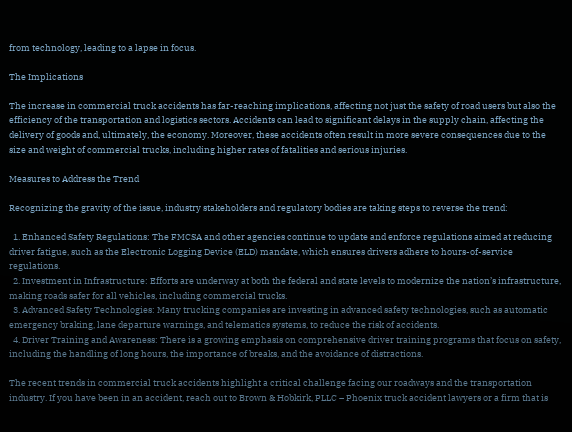from technology, leading to a lapse in focus.

The Implications

The increase in commercial truck accidents has far-reaching implications, affecting not just the safety of road users but also the efficiency of the transportation and logistics sectors. Accidents can lead to significant delays in the supply chain, affecting the delivery of goods and, ultimately, the economy. Moreover, these accidents often result in more severe consequences due to the size and weight of commercial trucks, including higher rates of fatalities and serious injuries.

Measures to Address the Trend

Recognizing the gravity of the issue, industry stakeholders and regulatory bodies are taking steps to reverse the trend:

  1. Enhanced Safety Regulations: The FMCSA and other agencies continue to update and enforce regulations aimed at reducing driver fatigue, such as the Electronic Logging Device (ELD) mandate, which ensures drivers adhere to hours-of-service regulations.
  2. Investment in Infrastructure: Efforts are underway at both the federal and state levels to modernize the nation’s infrastructure, making roads safer for all vehicles, including commercial trucks.
  3. Advanced Safety Technologies: Many trucking companies are investing in advanced safety technologies, such as automatic emergency braking, lane departure warnings, and telematics systems, to reduce the risk of accidents.
  4. Driver Training and Awareness: There is a growing emphasis on comprehensive driver training programs that focus on safety, including the handling of long hours, the importance of breaks, and the avoidance of distractions.

The recent trends in commercial truck accidents highlight a critical challenge facing our roadways and the transportation industry. If you have been in an accident, reach out to Brown & Hobkirk, PLLC – Phoenix truck accident lawyers or a firm that is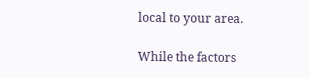local to your area.

While the factors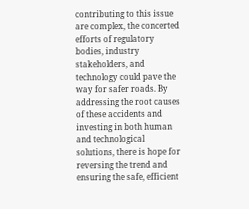contributing to this issue are complex, the concerted efforts of regulatory bodies, industry stakeholders, and technology could pave the way for safer roads. By addressing the root causes of these accidents and investing in both human and technological solutions, there is hope for reversing the trend and ensuring the safe, efficient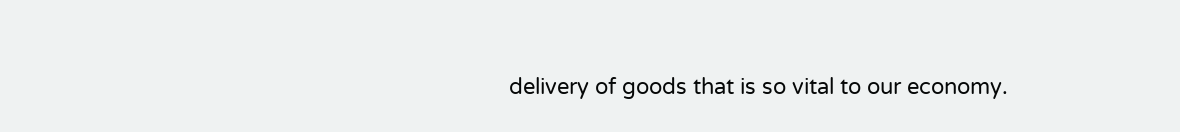delivery of goods that is so vital to our economy.